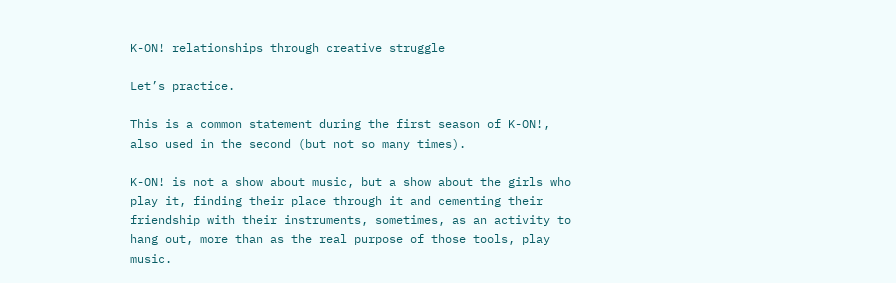K-ON! relationships through creative struggle

Let’s practice.

This is a common statement during the first season of K-ON!, also used in the second (but not so many times).

K-ON! is not a show about music, but a show about the girls who play it, finding their place through it and cementing their friendship with their instruments, sometimes, as an activity to hang out, more than as the real purpose of those tools, play music.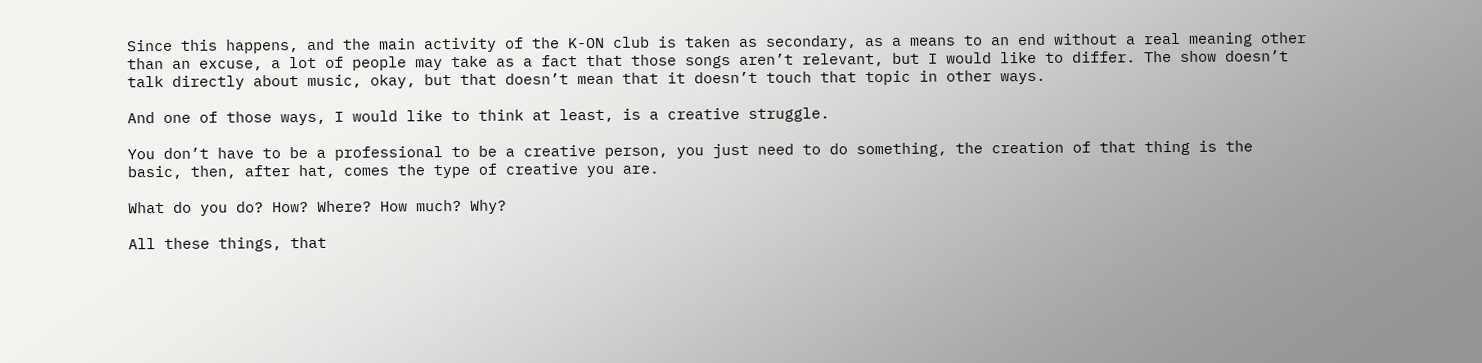Since this happens, and the main activity of the K-ON club is taken as secondary, as a means to an end without a real meaning other than an excuse, a lot of people may take as a fact that those songs aren’t relevant, but I would like to differ. The show doesn’t talk directly about music, okay, but that doesn’t mean that it doesn’t touch that topic in other ways.

And one of those ways, I would like to think at least, is a creative struggle.

You don’t have to be a professional to be a creative person, you just need to do something, the creation of that thing is the basic, then, after hat, comes the type of creative you are.

What do you do? How? Where? How much? Why?

All these things, that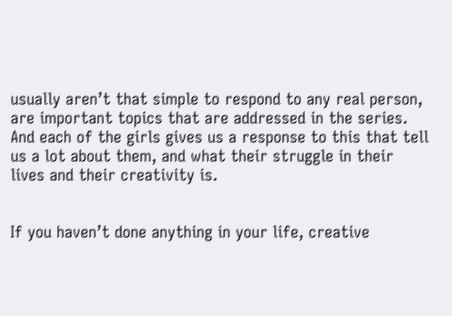usually aren’t that simple to respond to any real person, are important topics that are addressed in the series. And each of the girls gives us a response to this that tell us a lot about them, and what their struggle in their lives and their creativity is.


If you haven’t done anything in your life, creative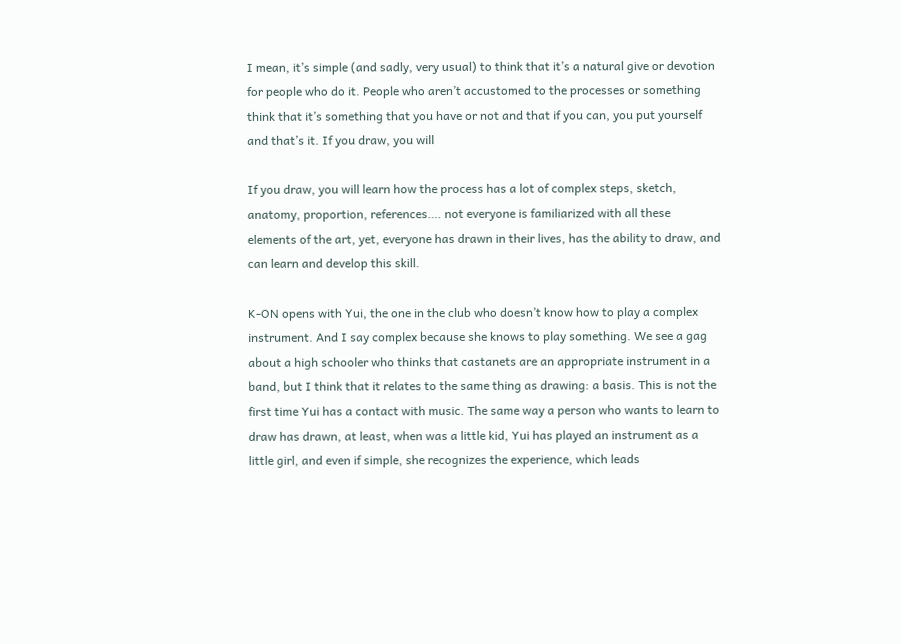I mean, it’s simple (and sadly, very usual) to think that it’s a natural give or devotion for people who do it. People who aren’t accustomed to the processes or something think that it’s something that you have or not and that if you can, you put yourself and that’s it. If you draw, you will

If you draw, you will learn how the process has a lot of complex steps, sketch, anatomy, proportion, references…. not everyone is familiarized with all these elements of the art, yet, everyone has drawn in their lives, has the ability to draw, and can learn and develop this skill.

K-ON opens with Yui, the one in the club who doesn’t know how to play a complex instrument. And I say complex because she knows to play something. We see a gag about a high schooler who thinks that castanets are an appropriate instrument in a band, but I think that it relates to the same thing as drawing: a basis. This is not the first time Yui has a contact with music. The same way a person who wants to learn to draw has drawn, at least, when was a little kid, Yui has played an instrument as a little girl, and even if simple, she recognizes the experience, which leads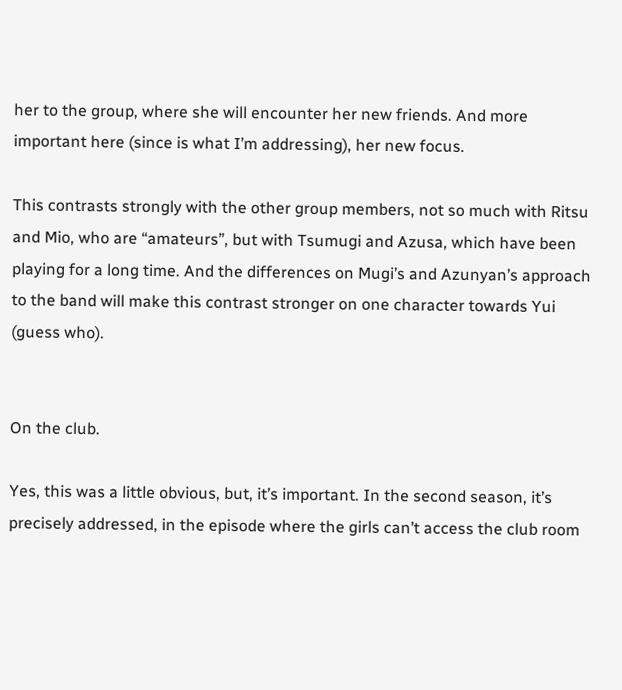her to the group, where she will encounter her new friends. And more important here (since is what I’m addressing), her new focus.

This contrasts strongly with the other group members, not so much with Ritsu and Mio, who are “amateurs”, but with Tsumugi and Azusa, which have been playing for a long time. And the differences on Mugi’s and Azunyan’s approach to the band will make this contrast stronger on one character towards Yui (guess who).


On the club.

Yes, this was a little obvious, but, it’s important. In the second season, it’s precisely addressed, in the episode where the girls can’t access the club room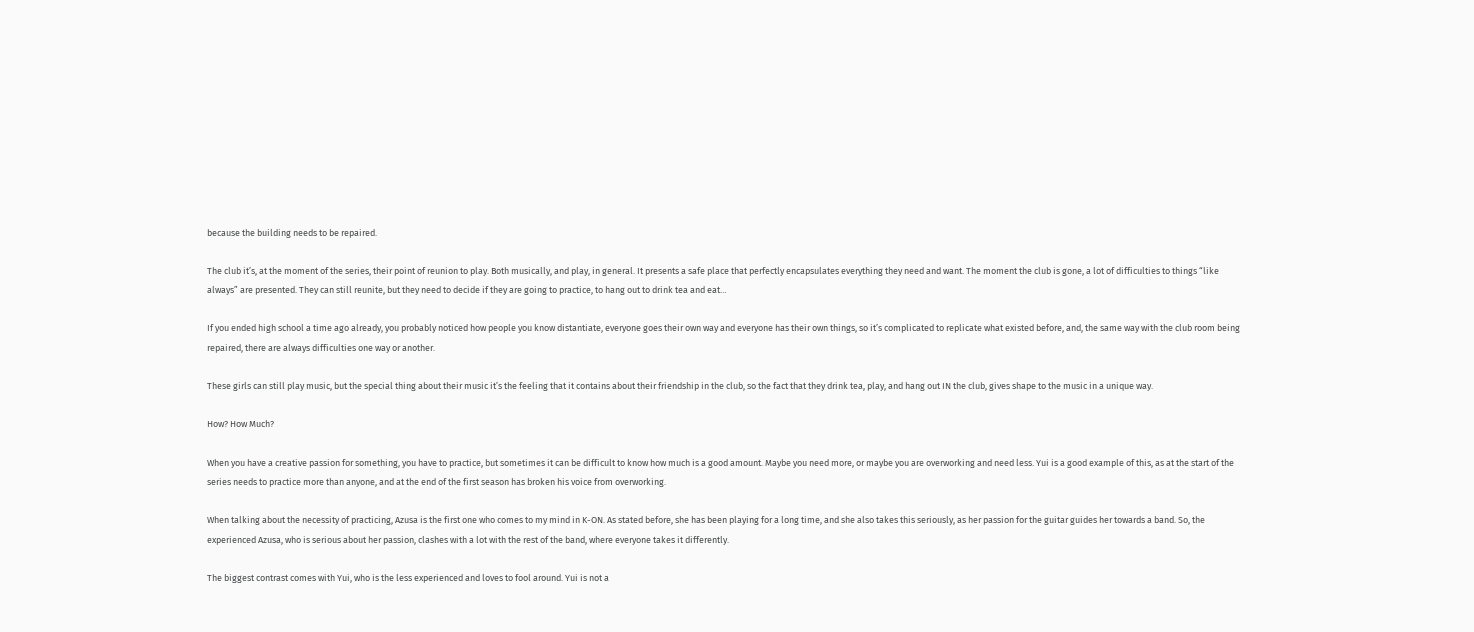because the building needs to be repaired.

The club it’s, at the moment of the series, their point of reunion to play. Both musically, and play, in general. It presents a safe place that perfectly encapsulates everything they need and want. The moment the club is gone, a lot of difficulties to things “like always” are presented. They can still reunite, but they need to decide if they are going to practice, to hang out to drink tea and eat…

If you ended high school a time ago already, you probably noticed how people you know distantiate, everyone goes their own way and everyone has their own things, so it’s complicated to replicate what existed before, and, the same way with the club room being repaired, there are always difficulties one way or another.

These girls can still play music, but the special thing about their music it’s the feeling that it contains about their friendship in the club, so the fact that they drink tea, play, and hang out IN the club, gives shape to the music in a unique way.

How? How Much?

When you have a creative passion for something, you have to practice, but sometimes it can be difficult to know how much is a good amount. Maybe you need more, or maybe you are overworking and need less. Yui is a good example of this, as at the start of the series needs to practice more than anyone, and at the end of the first season has broken his voice from overworking.

When talking about the necessity of practicing, Azusa is the first one who comes to my mind in K-ON. As stated before, she has been playing for a long time, and she also takes this seriously, as her passion for the guitar guides her towards a band. So, the experienced Azusa, who is serious about her passion, clashes with a lot with the rest of the band, where everyone takes it differently.

The biggest contrast comes with Yui, who is the less experienced and loves to fool around. Yui is not a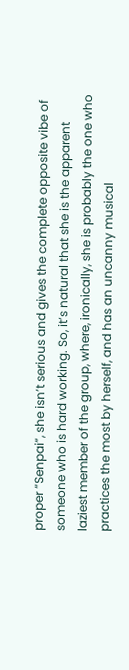proper “Senpai”, she isn’t serious and gives the complete opposite vibe of someone who is hard working. So, it’s natural that she is the apparent laziest member of the group, where, ironically, she is probably the one who practices the most by herself, and has an uncanny musical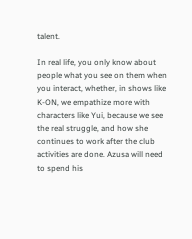talent.

In real life, you only know about people what you see on them when you interact, whether, in shows like K-ON, we empathize more with characters like Yui, because we see the real struggle, and how she continues to work after the club activities are done. Azusa will need to spend his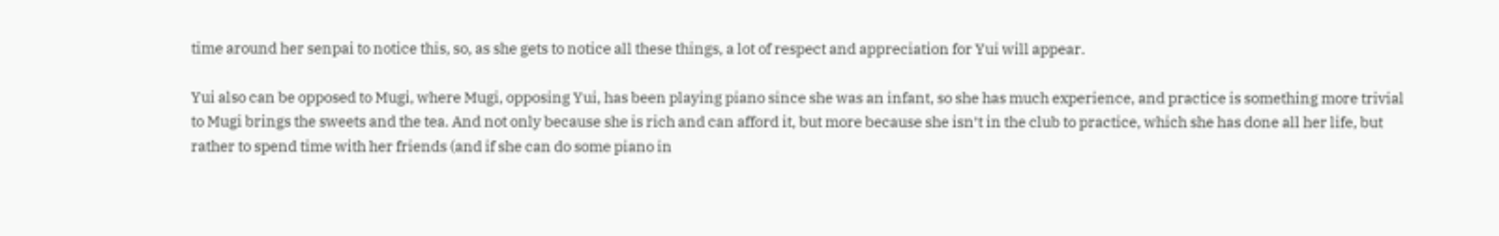time around her senpai to notice this, so, as she gets to notice all these things, a lot of respect and appreciation for Yui will appear.

Yui also can be opposed to Mugi, where Mugi, opposing Yui, has been playing piano since she was an infant, so she has much experience, and practice is something more trivial to Mugi brings the sweets and the tea. And not only because she is rich and can afford it, but more because she isn’t in the club to practice, which she has done all her life, but rather to spend time with her friends (and if she can do some piano in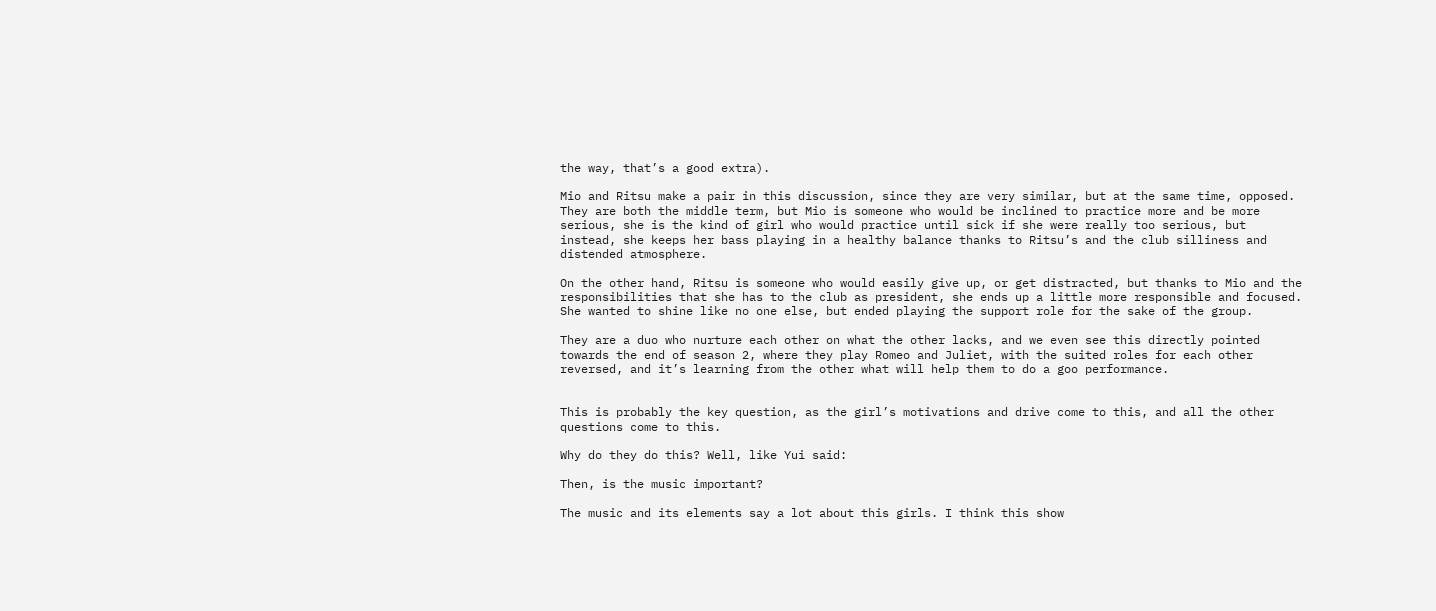the way, that’s a good extra).

Mio and Ritsu make a pair in this discussion, since they are very similar, but at the same time, opposed. They are both the middle term, but Mio is someone who would be inclined to practice more and be more serious, she is the kind of girl who would practice until sick if she were really too serious, but instead, she keeps her bass playing in a healthy balance thanks to Ritsu’s and the club silliness and distended atmosphere.

On the other hand, Ritsu is someone who would easily give up, or get distracted, but thanks to Mio and the responsibilities that she has to the club as president, she ends up a little more responsible and focused. She wanted to shine like no one else, but ended playing the support role for the sake of the group.

They are a duo who nurture each other on what the other lacks, and we even see this directly pointed towards the end of season 2, where they play Romeo and Juliet, with the suited roles for each other reversed, and it’s learning from the other what will help them to do a goo performance.


This is probably the key question, as the girl’s motivations and drive come to this, and all the other questions come to this.

Why do they do this? Well, like Yui said:

Then, is the music important?

The music and its elements say a lot about this girls. I think this show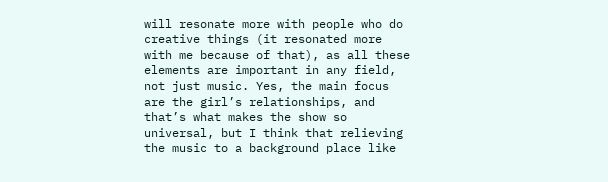will resonate more with people who do creative things (it resonated more with me because of that), as all these elements are important in any field, not just music. Yes, the main focus are the girl’s relationships, and that’s what makes the show so universal, but I think that relieving the music to a background place like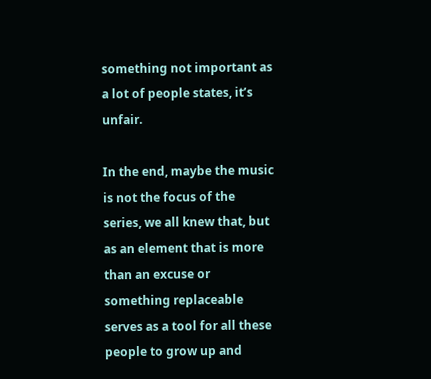something not important as a lot of people states, it’s unfair.

In the end, maybe the music is not the focus of the series, we all knew that, but as an element that is more than an excuse or something replaceable serves as a tool for all these people to grow up and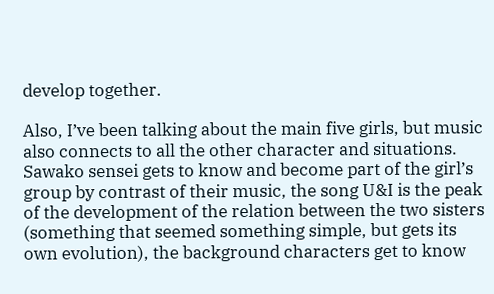develop together.

Also, I’ve been talking about the main five girls, but music also connects to all the other character and situations. Sawako sensei gets to know and become part of the girl’s group by contrast of their music, the song U&I is the peak of the development of the relation between the two sisters (something that seemed something simple, but gets its own evolution), the background characters get to know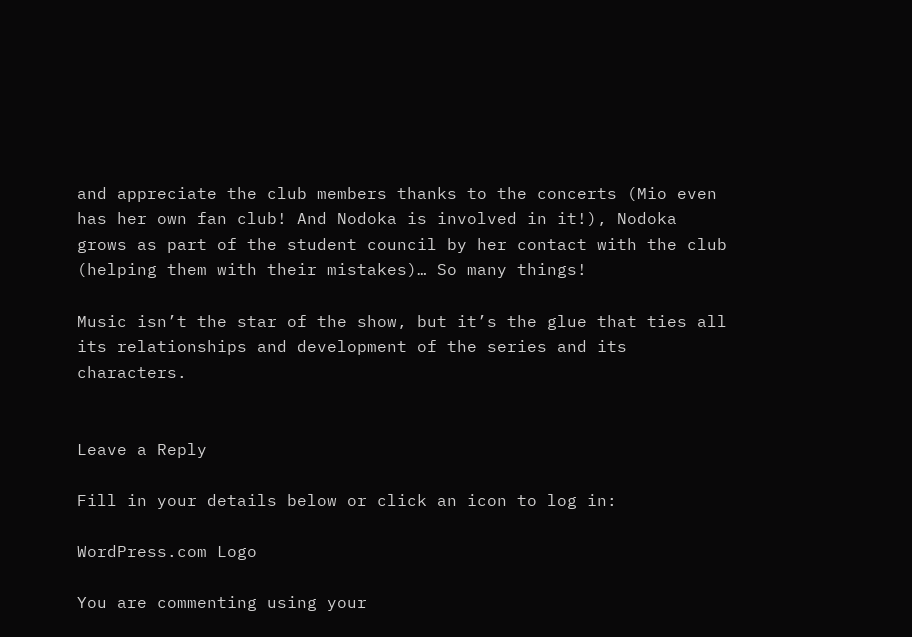and appreciate the club members thanks to the concerts (Mio even has her own fan club! And Nodoka is involved in it!), Nodoka grows as part of the student council by her contact with the club (helping them with their mistakes)… So many things!

Music isn’t the star of the show, but it’s the glue that ties all its relationships and development of the series and its characters.


Leave a Reply

Fill in your details below or click an icon to log in:

WordPress.com Logo

You are commenting using your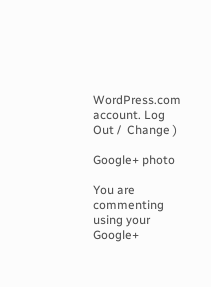WordPress.com account. Log Out /  Change )

Google+ photo

You are commenting using your Google+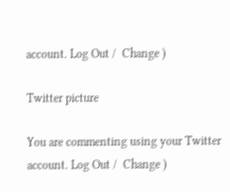account. Log Out /  Change )

Twitter picture

You are commenting using your Twitter account. Log Out /  Change )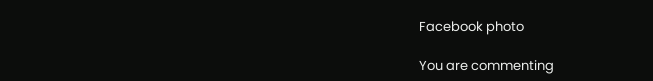Facebook photo

You are commenting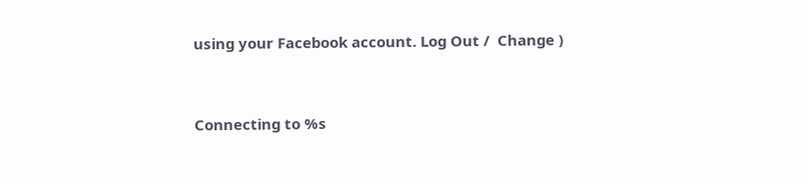using your Facebook account. Log Out /  Change )


Connecting to %s